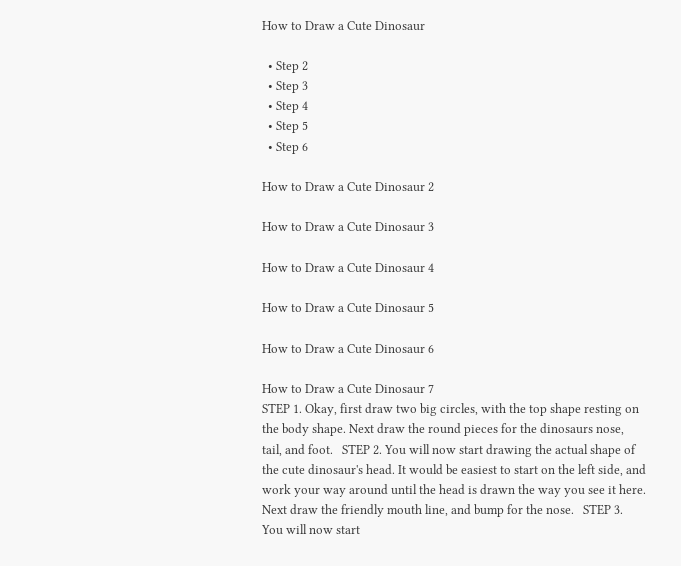How to Draw a Cute Dinosaur

  • Step 2
  • Step 3
  • Step 4
  • Step 5
  • Step 6

How to Draw a Cute Dinosaur 2

How to Draw a Cute Dinosaur 3

How to Draw a Cute Dinosaur 4

How to Draw a Cute Dinosaur 5

How to Draw a Cute Dinosaur 6

How to Draw a Cute Dinosaur 7
STEP 1. Okay, first draw two big circles, with the top shape resting on the body shape. Next draw the round pieces for the dinosaurs nose, tail, and foot.   STEP 2. You will now start drawing the actual shape of the cute dinosaur's head. It would be easiest to start on the left side, and work your way around until the head is drawn the way you see it here. Next draw the friendly mouth line, and bump for the nose.   STEP 3. You will now start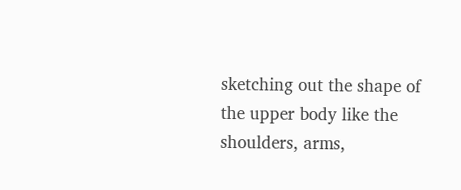sketching out the shape of the upper body like the shoulders, arms,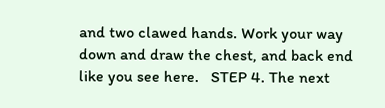and two clawed hands. Work your way down and draw the chest, and back end like you see here.   STEP 4. The next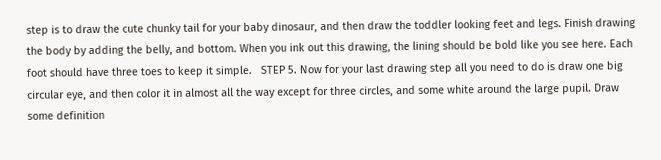step is to draw the cute chunky tail for your baby dinosaur, and then draw the toddler looking feet and legs. Finish drawing the body by adding the belly, and bottom. When you ink out this drawing, the lining should be bold like you see here. Each foot should have three toes to keep it simple.   STEP 5. Now for your last drawing step all you need to do is draw one big circular eye, and then color it in almost all the way except for three circles, and some white around the large pupil. Draw some definition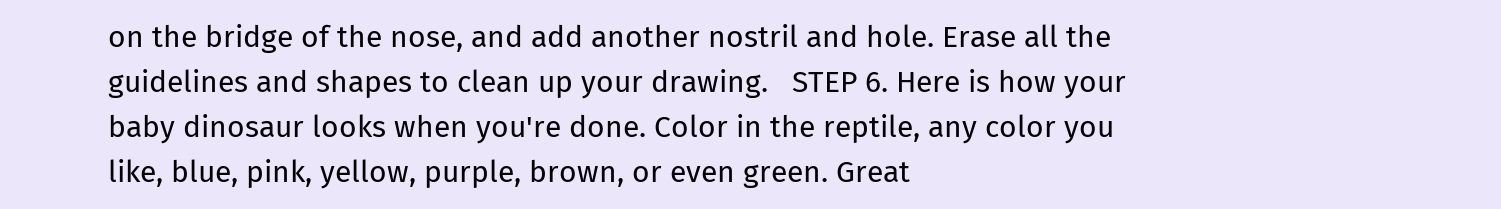on the bridge of the nose, and add another nostril and hole. Erase all the guidelines and shapes to clean up your drawing.   STEP 6. Here is how your baby dinosaur looks when you're done. Color in the reptile, any color you like, blue, pink, yellow, purple, brown, or even green. Great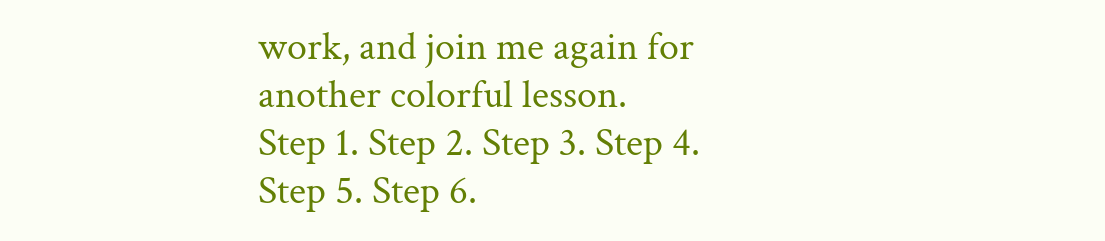work, and join me again for another colorful lesson.   Step 1. Step 2. Step 3. Step 4. Step 5. Step 6.